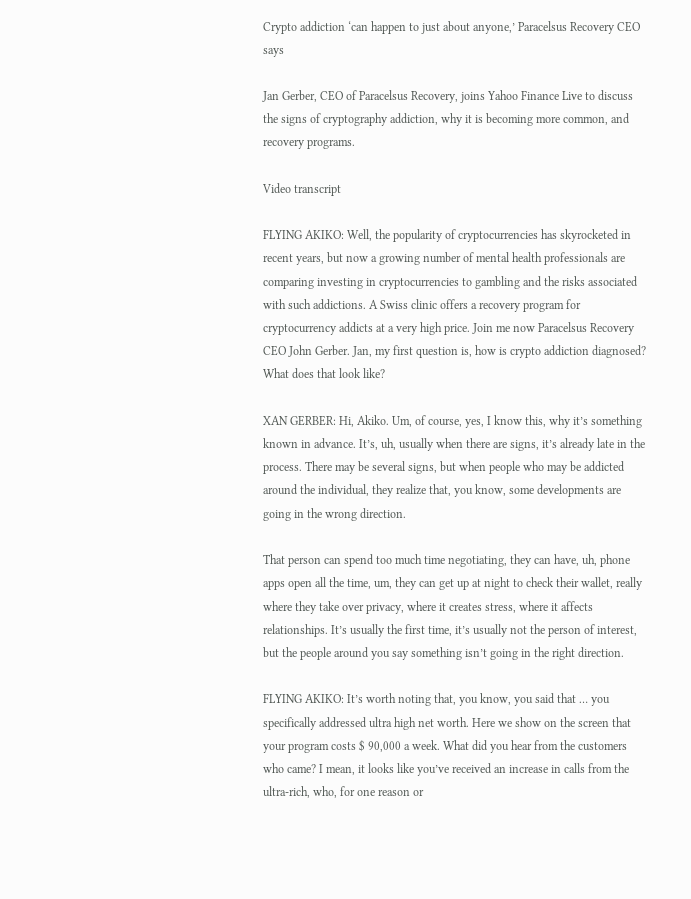Crypto addiction ‘can happen to just about anyone,’ Paracelsus Recovery CEO says

Jan Gerber, CEO of Paracelsus Recovery, joins Yahoo Finance Live to discuss the signs of cryptography addiction, why it is becoming more common, and recovery programs.

Video transcript

FLYING AKIKO: Well, the popularity of cryptocurrencies has skyrocketed in recent years, but now a growing number of mental health professionals are comparing investing in cryptocurrencies to gambling and the risks associated with such addictions. A Swiss clinic offers a recovery program for cryptocurrency addicts at a very high price. Join me now Paracelsus Recovery CEO John Gerber. Jan, my first question is, how is crypto addiction diagnosed? What does that look like?

XAN GERBER: Hi, Akiko. Um, of course, yes, I know this, why it’s something known in advance. It’s, uh, usually when there are signs, it’s already late in the process. There may be several signs, but when people who may be addicted around the individual, they realize that, you know, some developments are going in the wrong direction.

That person can spend too much time negotiating, they can have, uh, phone apps open all the time, um, they can get up at night to check their wallet, really where they take over privacy, where it creates stress, where it affects relationships. It’s usually the first time, it’s usually not the person of interest, but the people around you say something isn’t going in the right direction.

FLYING AKIKO: It’s worth noting that, you know, you said that … you specifically addressed ultra high net worth. Here we show on the screen that your program costs $ 90,000 a week. What did you hear from the customers who came? I mean, it looks like you’ve received an increase in calls from the ultra-rich, who, for one reason or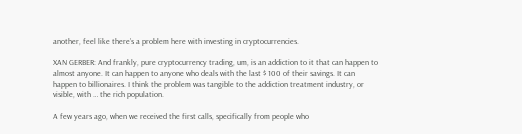another, feel like there’s a problem here with investing in cryptocurrencies.

XAN GERBER: And frankly, pure cryptocurrency trading, um, is an addiction to it that can happen to almost anyone. It can happen to anyone who deals with the last $ 100 of their savings. It can happen to billionaires. I think the problem was tangible to the addiction treatment industry, or visible, with … the rich population.

A few years ago, when we received the first calls, specifically from people who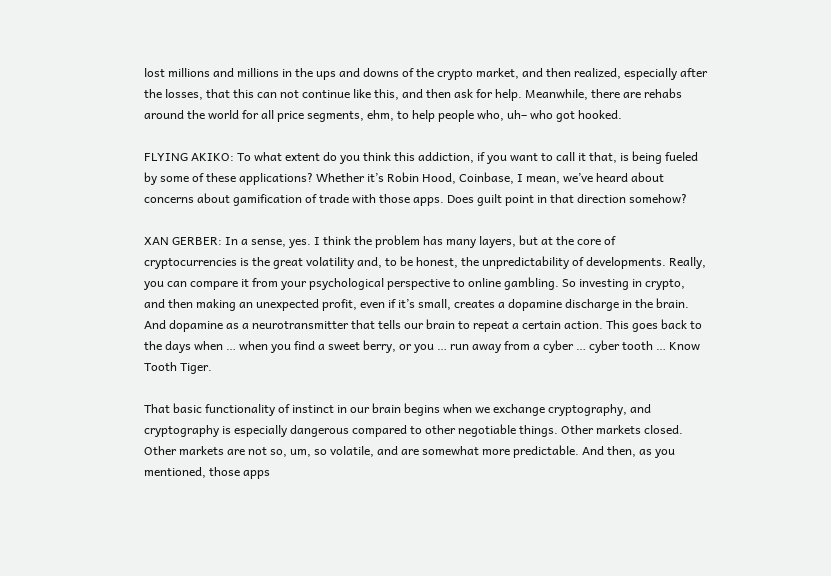lost millions and millions in the ups and downs of the crypto market, and then realized, especially after the losses, that this can not continue like this, and then ask for help. Meanwhile, there are rehabs around the world for all price segments, ehm, to help people who, uh– who got hooked.

FLYING AKIKO: To what extent do you think this addiction, if you want to call it that, is being fueled by some of these applications? Whether it’s Robin Hood, Coinbase, I mean, we’ve heard about concerns about gamification of trade with those apps. Does guilt point in that direction somehow?

XAN GERBER: In a sense, yes. I think the problem has many layers, but at the core of cryptocurrencies is the great volatility and, to be honest, the unpredictability of developments. Really, you can compare it from your psychological perspective to online gambling. So investing in crypto, and then making an unexpected profit, even if it’s small, creates a dopamine discharge in the brain. And dopamine as a neurotransmitter that tells our brain to repeat a certain action. This goes back to the days when … when you find a sweet berry, or you … run away from a cyber … cyber tooth … Know Tooth Tiger.

That basic functionality of instinct in our brain begins when we exchange cryptography, and cryptography is especially dangerous compared to other negotiable things. Other markets closed. Other markets are not so, um, so volatile, and are somewhat more predictable. And then, as you mentioned, those apps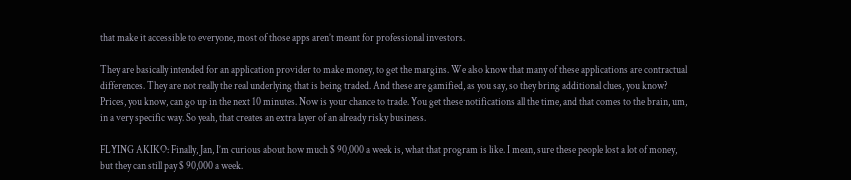that make it accessible to everyone, most of those apps aren’t meant for professional investors.

They are basically intended for an application provider to make money, to get the margins. We also know that many of these applications are contractual differences. They are not really the real underlying that is being traded. And these are gamified, as you say, so they bring additional clues, you know? Prices, you know, can go up in the next 10 minutes. Now is your chance to trade. You get these notifications all the time, and that comes to the brain, um, in a very specific way. So yeah, that creates an extra layer of an already risky business.

FLYING AKIKO: Finally, Jan, I’m curious about how much $ 90,000 a week is, what that program is like. I mean, sure these people lost a lot of money, but they can still pay $ 90,000 a week.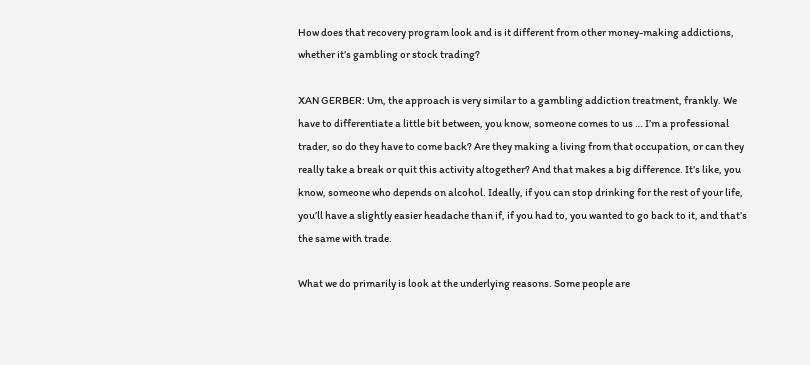How does that recovery program look and is it different from other money-making addictions, whether it’s gambling or stock trading?

XAN GERBER: Um, the approach is very similar to a gambling addiction treatment, frankly. We have to differentiate a little bit between, you know, someone comes to us … I’m a professional trader, so do they have to come back? Are they making a living from that occupation, or can they really take a break or quit this activity altogether? And that makes a big difference. It’s like, you know, someone who depends on alcohol. Ideally, if you can stop drinking for the rest of your life, you’ll have a slightly easier headache than if, if you had to, you wanted to go back to it, and that’s the same with trade.

What we do primarily is look at the underlying reasons. Some people are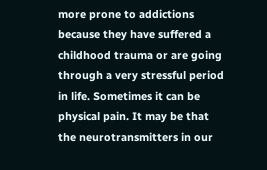more prone to addictions because they have suffered a childhood trauma or are going through a very stressful period in life. Sometimes it can be physical pain. It may be that the neurotransmitters in our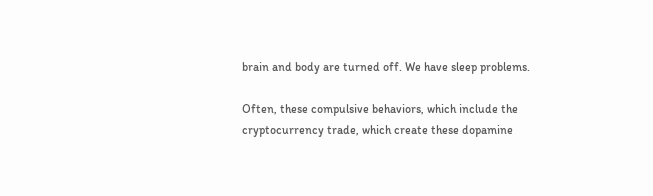brain and body are turned off. We have sleep problems.

Often, these compulsive behaviors, which include the cryptocurrency trade, which create these dopamine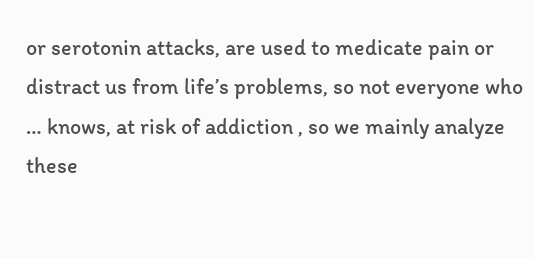or serotonin attacks, are used to medicate pain or distract us from life’s problems, so not everyone who … knows, at risk of addiction , so we mainly analyze these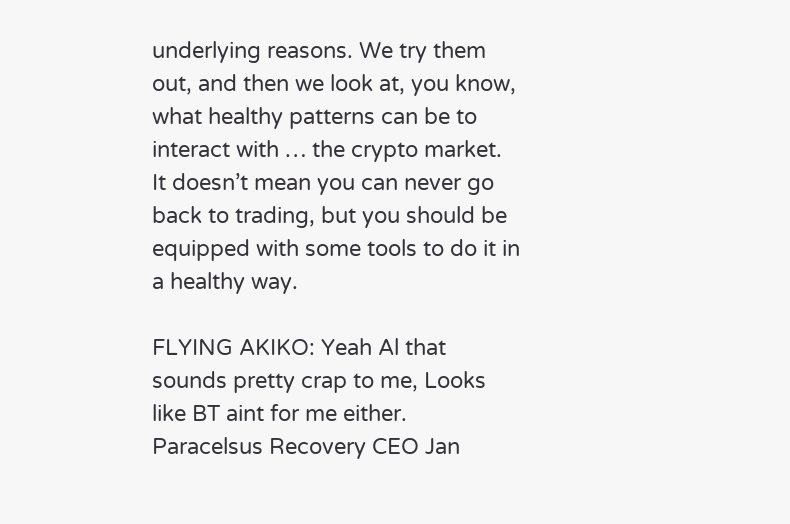underlying reasons. We try them out, and then we look at, you know, what healthy patterns can be to interact with … the crypto market. It doesn’t mean you can never go back to trading, but you should be equipped with some tools to do it in a healthy way.

FLYING AKIKO: Yeah Al that sounds pretty crap to me, Looks like BT aint for me either. Paracelsus Recovery CEO Jan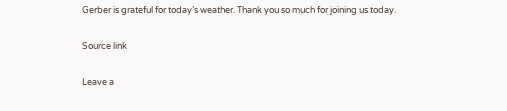Gerber is grateful for today’s weather. Thank you so much for joining us today.

Source link

Leave a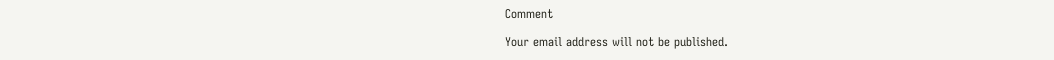Comment

Your email address will not be published.